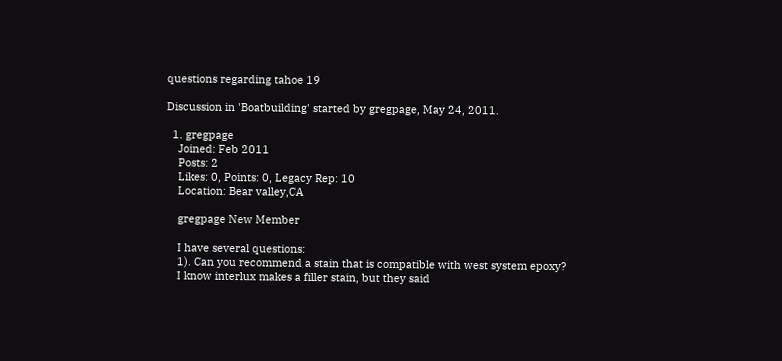questions regarding tahoe 19

Discussion in 'Boatbuilding' started by gregpage, May 24, 2011.

  1. gregpage
    Joined: Feb 2011
    Posts: 2
    Likes: 0, Points: 0, Legacy Rep: 10
    Location: Bear valley,CA

    gregpage New Member

    I have several questions:
    1). Can you recommend a stain that is compatible with west system epoxy?
    I know interlux makes a filler stain, but they said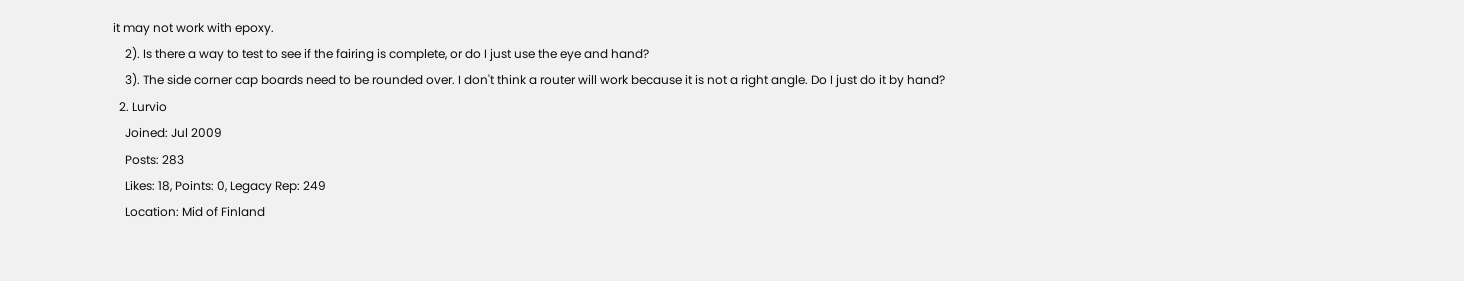it may not work with epoxy.
    2). Is there a way to test to see if the fairing is complete, or do I just use the eye and hand?
    3). The side corner cap boards need to be rounded over. I don't think a router will work because it is not a right angle. Do I just do it by hand?
  2. Lurvio
    Joined: Jul 2009
    Posts: 283
    Likes: 18, Points: 0, Legacy Rep: 249
    Location: Mid of Finland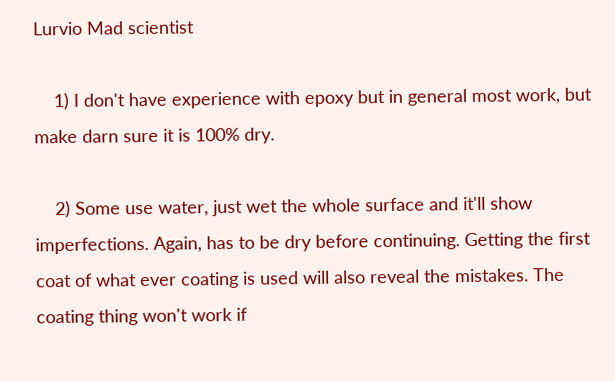Lurvio Mad scientist

    1) I don't have experience with epoxy but in general most work, but make darn sure it is 100% dry.

    2) Some use water, just wet the whole surface and it'll show imperfections. Again, has to be dry before continuing. Getting the first coat of what ever coating is used will also reveal the mistakes. The coating thing won't work if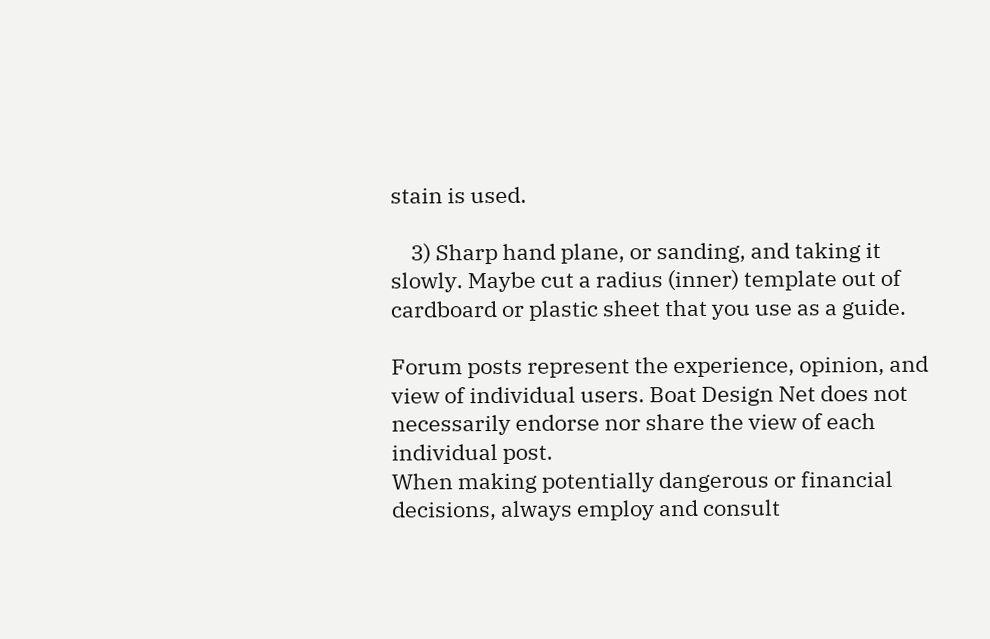stain is used.

    3) Sharp hand plane, or sanding, and taking it slowly. Maybe cut a radius (inner) template out of cardboard or plastic sheet that you use as a guide.

Forum posts represent the experience, opinion, and view of individual users. Boat Design Net does not necessarily endorse nor share the view of each individual post.
When making potentially dangerous or financial decisions, always employ and consult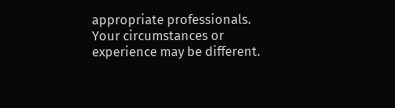appropriate professionals. Your circumstances or experience may be different.